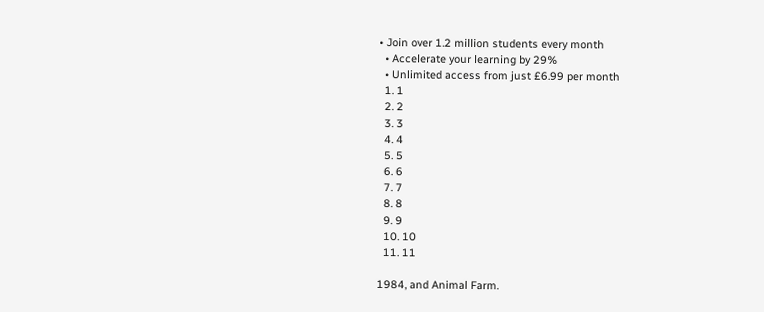• Join over 1.2 million students every month
  • Accelerate your learning by 29%
  • Unlimited access from just £6.99 per month
  1. 1
  2. 2
  3. 3
  4. 4
  5. 5
  6. 6
  7. 7
  8. 8
  9. 9
  10. 10
  11. 11

1984, and Animal Farm.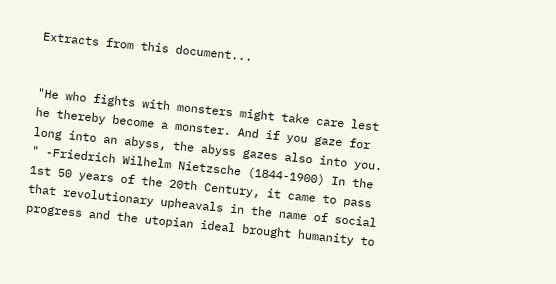Extracts from this document...


"He who fights with monsters might take care lest he thereby become a monster. And if you gaze for long into an abyss, the abyss gazes also into you. " -Friedrich Wilhelm Nietzsche (1844-1900) In the 1st 50 years of the 20th Century, it came to pass that revolutionary upheavals in the name of social progress and the utopian ideal brought humanity to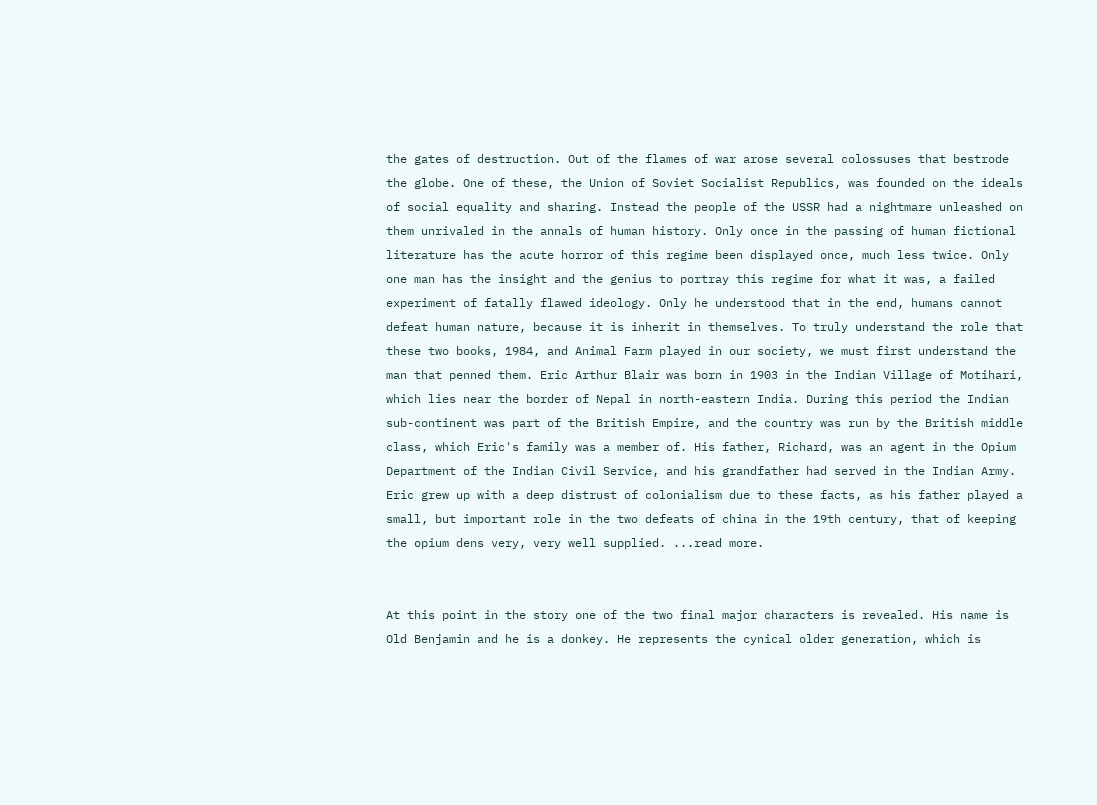the gates of destruction. Out of the flames of war arose several colossuses that bestrode the globe. One of these, the Union of Soviet Socialist Republics, was founded on the ideals of social equality and sharing. Instead the people of the USSR had a nightmare unleashed on them unrivaled in the annals of human history. Only once in the passing of human fictional literature has the acute horror of this regime been displayed once, much less twice. Only one man has the insight and the genius to portray this regime for what it was, a failed experiment of fatally flawed ideology. Only he understood that in the end, humans cannot defeat human nature, because it is inherit in themselves. To truly understand the role that these two books, 1984, and Animal Farm played in our society, we must first understand the man that penned them. Eric Arthur Blair was born in 1903 in the Indian Village of Motihari, which lies near the border of Nepal in north-eastern India. During this period the Indian sub-continent was part of the British Empire, and the country was run by the British middle class, which Eric's family was a member of. His father, Richard, was an agent in the Opium Department of the Indian Civil Service, and his grandfather had served in the Indian Army. Eric grew up with a deep distrust of colonialism due to these facts, as his father played a small, but important role in the two defeats of china in the 19th century, that of keeping the opium dens very, very well supplied. ...read more.


At this point in the story one of the two final major characters is revealed. His name is Old Benjamin and he is a donkey. He represents the cynical older generation, which is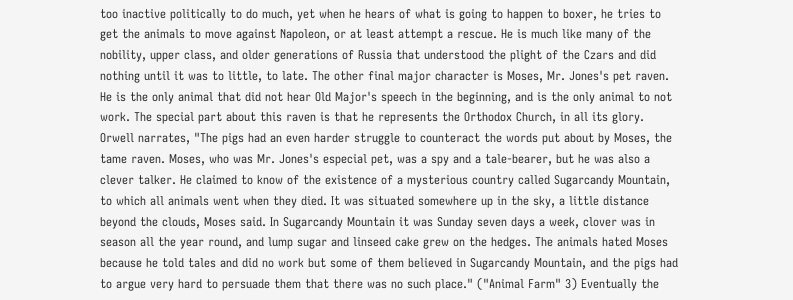too inactive politically to do much, yet when he hears of what is going to happen to boxer, he tries to get the animals to move against Napoleon, or at least attempt a rescue. He is much like many of the nobility, upper class, and older generations of Russia that understood the plight of the Czars and did nothing until it was to little, to late. The other final major character is Moses, Mr. Jones's pet raven. He is the only animal that did not hear Old Major's speech in the beginning, and is the only animal to not work. The special part about this raven is that he represents the Orthodox Church, in all its glory. Orwell narrates, "The pigs had an even harder struggle to counteract the words put about by Moses, the tame raven. Moses, who was Mr. Jones's especial pet, was a spy and a tale-bearer, but he was also a clever talker. He claimed to know of the existence of a mysterious country called Sugarcandy Mountain, to which all animals went when they died. It was situated somewhere up in the sky, a little distance beyond the clouds, Moses said. In Sugarcandy Mountain it was Sunday seven days a week, clover was in season all the year round, and lump sugar and linseed cake grew on the hedges. The animals hated Moses because he told tales and did no work but some of them believed in Sugarcandy Mountain, and the pigs had to argue very hard to persuade them that there was no such place." ("Animal Farm" 3) Eventually the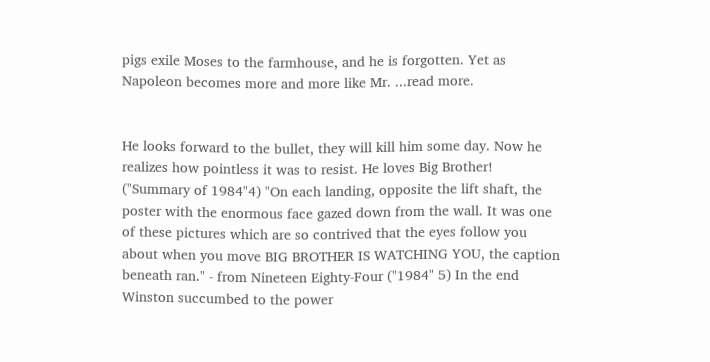pigs exile Moses to the farmhouse, and he is forgotten. Yet as Napoleon becomes more and more like Mr. ...read more.


He looks forward to the bullet, they will kill him some day. Now he realizes how pointless it was to resist. He loves Big Brother! ("Summary of 1984"4) "On each landing, opposite the lift shaft, the poster with the enormous face gazed down from the wall. It was one of these pictures which are so contrived that the eyes follow you about when you move BIG BROTHER IS WATCHING YOU, the caption beneath ran." - from Nineteen Eighty-Four ("1984" 5) In the end Winston succumbed to the power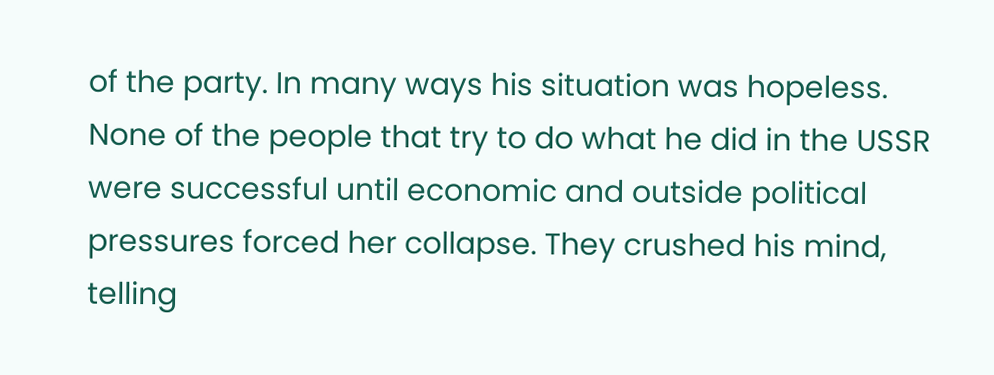of the party. In many ways his situation was hopeless. None of the people that try to do what he did in the USSR were successful until economic and outside political pressures forced her collapse. They crushed his mind, telling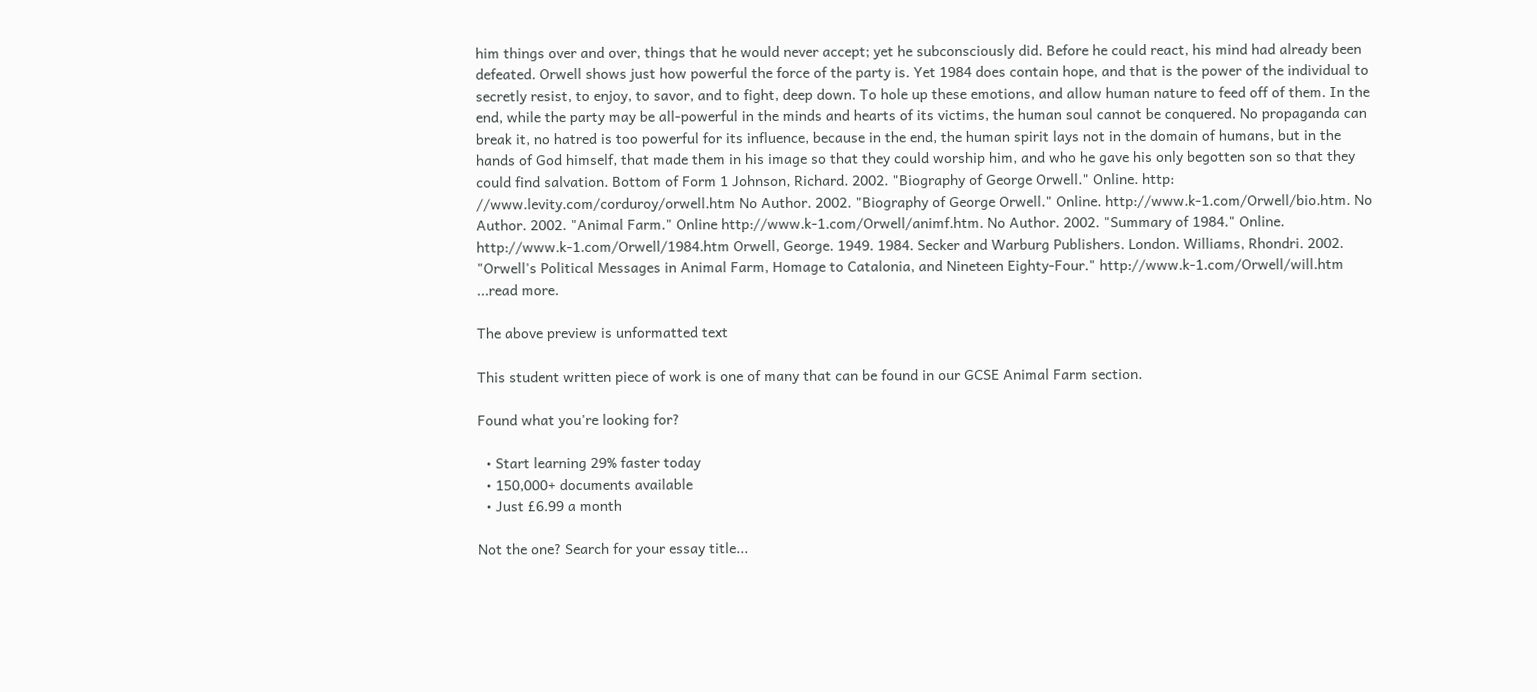him things over and over, things that he would never accept; yet he subconsciously did. Before he could react, his mind had already been defeated. Orwell shows just how powerful the force of the party is. Yet 1984 does contain hope, and that is the power of the individual to secretly resist, to enjoy, to savor, and to fight, deep down. To hole up these emotions, and allow human nature to feed off of them. In the end, while the party may be all-powerful in the minds and hearts of its victims, the human soul cannot be conquered. No propaganda can break it, no hatred is too powerful for its influence, because in the end, the human spirit lays not in the domain of humans, but in the hands of God himself, that made them in his image so that they could worship him, and who he gave his only begotten son so that they could find salvation. Bottom of Form 1 Johnson, Richard. 2002. "Biography of George Orwell." Online. http: //www.levity.com/corduroy/orwell.htm No Author. 2002. "Biography of George Orwell." Online. http://www.k-1.com/Orwell/bio.htm. No Author. 2002. "Animal Farm." Online http://www.k-1.com/Orwell/animf.htm. No Author. 2002. "Summary of 1984." Online. http://www.k-1.com/Orwell/1984.htm Orwell, George. 1949. 1984. Secker and Warburg Publishers. London. Williams, Rhondri. 2002. "Orwell's Political Messages in Animal Farm, Homage to Catalonia, and Nineteen Eighty-Four." http://www.k-1.com/Orwell/will.htm ...read more.

The above preview is unformatted text

This student written piece of work is one of many that can be found in our GCSE Animal Farm section.

Found what you're looking for?

  • Start learning 29% faster today
  • 150,000+ documents available
  • Just £6.99 a month

Not the one? Search for your essay title...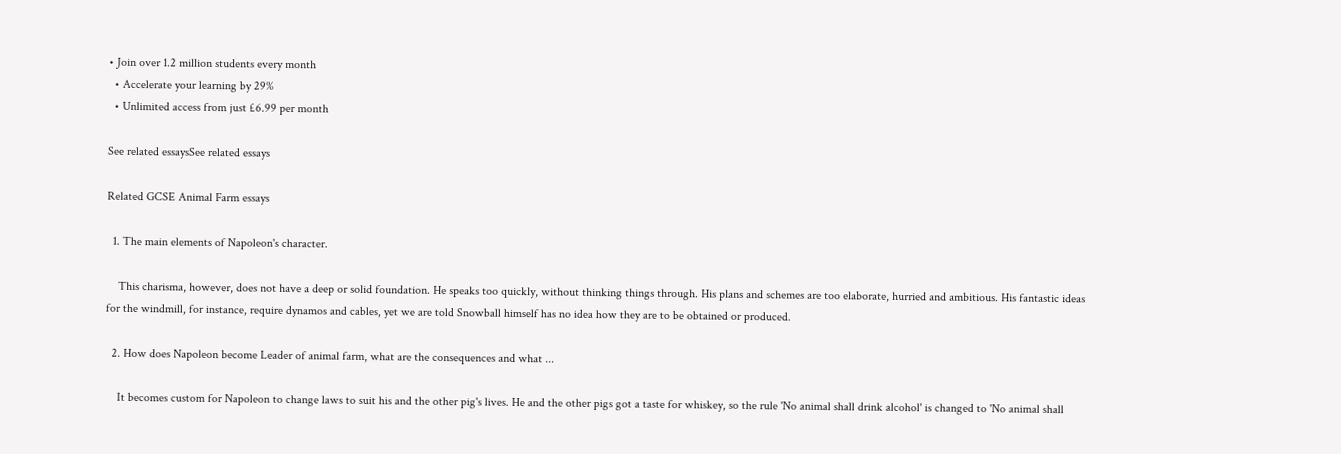• Join over 1.2 million students every month
  • Accelerate your learning by 29%
  • Unlimited access from just £6.99 per month

See related essaysSee related essays

Related GCSE Animal Farm essays

  1. The main elements of Napoleon's character.

    This charisma, however, does not have a deep or solid foundation. He speaks too quickly, without thinking things through. His plans and schemes are too elaborate, hurried and ambitious. His fantastic ideas for the windmill, for instance, require dynamos and cables, yet we are told Snowball himself has no idea how they are to be obtained or produced.

  2. How does Napoleon become Leader of animal farm, what are the consequences and what ...

    It becomes custom for Napoleon to change laws to suit his and the other pig's lives. He and the other pigs got a taste for whiskey, so the rule 'No animal shall drink alcohol' is changed to 'No animal shall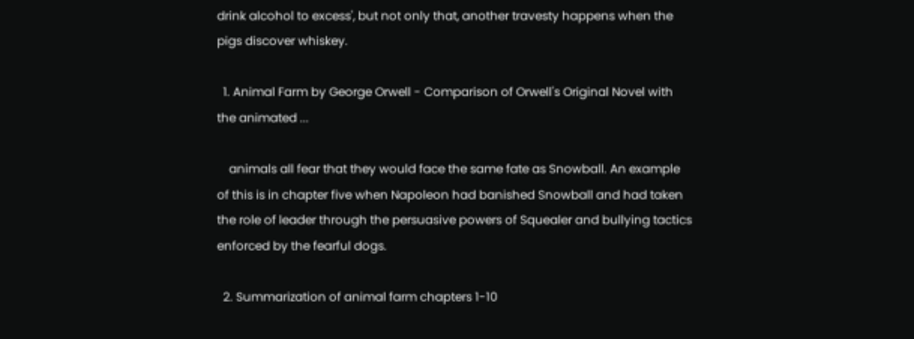drink alcohol to excess', but not only that, another travesty happens when the pigs discover whiskey.

  1. Animal Farm by George Orwell - Comparison of Orwell's Original Novel with the animated ...

    animals all fear that they would face the same fate as Snowball. An example of this is in chapter five when Napoleon had banished Snowball and had taken the role of leader through the persuasive powers of Squealer and bullying tactics enforced by the fearful dogs.

  2. Summarization of animal farm chapters 1-10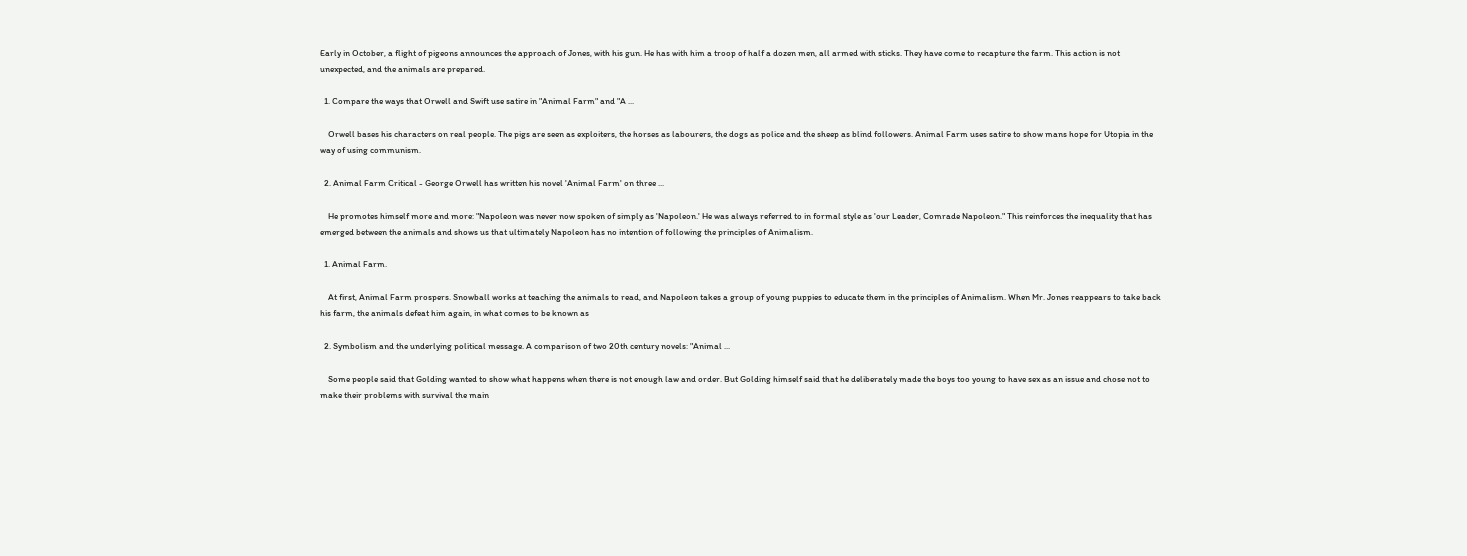Early in October, a flight of pigeons announces the approach of Jones, with his gun. He has with him a troop of half a dozen men, all armed with sticks. They have come to recapture the farm. This action is not unexpected, and the animals are prepared.

  1. Compare the ways that Orwell and Swift use satire in "Animal Farm" and "A ...

    Orwell bases his characters on real people. The pigs are seen as exploiters, the horses as labourers, the dogs as police and the sheep as blind followers. Animal Farm uses satire to show mans hope for Utopia in the way of using communism.

  2. Animal Farm Critical - George Orwell has written his novel 'Animal Farm' on three ...

    He promotes himself more and more: "Napoleon was never now spoken of simply as 'Napoleon.' He was always referred to in formal style as 'our Leader, Comrade Napoleon." This reinforces the inequality that has emerged between the animals and shows us that ultimately Napoleon has no intention of following the principles of Animalism.

  1. Animal Farm.

    At first, Animal Farm prospers. Snowball works at teaching the animals to read, and Napoleon takes a group of young puppies to educate them in the principles of Animalism. When Mr. Jones reappears to take back his farm, the animals defeat him again, in what comes to be known as

  2. Symbolism and the underlying political message. A comparison of two 20th century novels: "Animal ...

    Some people said that Golding wanted to show what happens when there is not enough law and order. But Golding himself said that he deliberately made the boys too young to have sex as an issue and chose not to make their problems with survival the main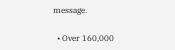message.

  • Over 160,000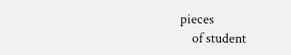pieces
    of student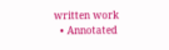written work
  • Annotated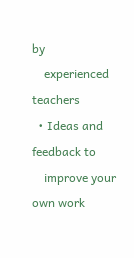by
    experienced teachers
  • Ideas and feedback to
    improve your own work